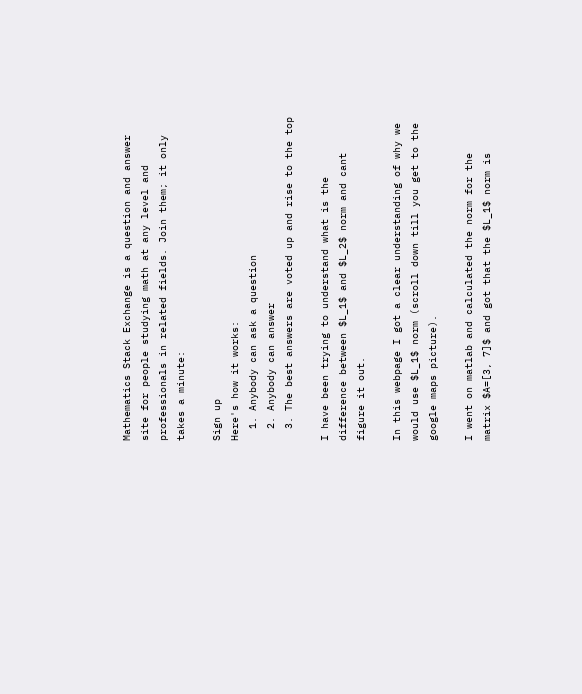Mathematics Stack Exchange is a question and answer site for people studying math at any level and professionals in related fields. Join them; it only takes a minute:

Sign up
Here's how it works:
  1. Anybody can ask a question
  2. Anybody can answer
  3. The best answers are voted up and rise to the top

I have been trying to understand what is the difference between $L_1$ and $L_2$ norm and cant figure it out.

In this webpage I got a clear understanding of why we would use $L_1$ norm (scroll down till you get to the google maps picture).

I went on matlab and calculated the norm for the matrix $A=[3, 7]$ and got that the $L_1$ norm is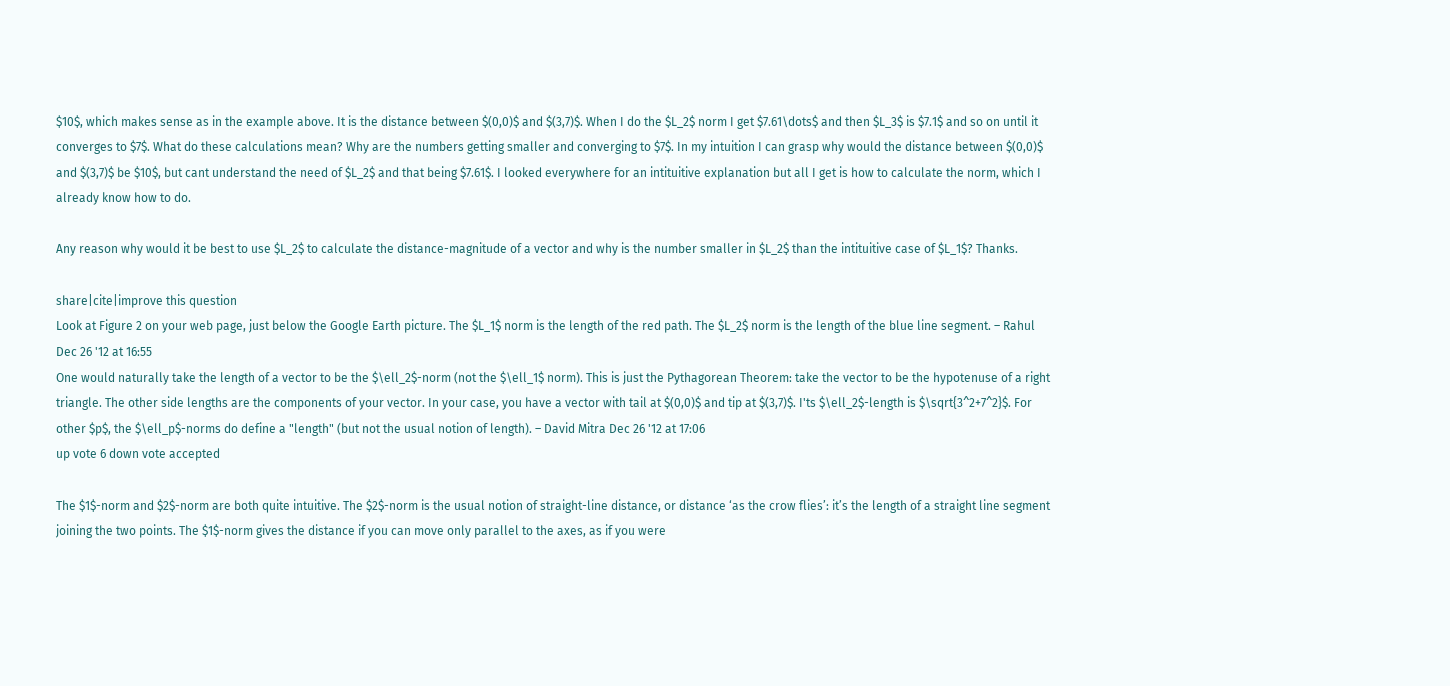$10$, which makes sense as in the example above. It is the distance between $(0,0)$ and $(3,7)$. When I do the $L_2$ norm I get $7.61\dots$ and then $L_3$ is $7.1$ and so on until it converges to $7$. What do these calculations mean? Why are the numbers getting smaller and converging to $7$. In my intuition I can grasp why would the distance between $(0,0)$ and $(3,7)$ be $10$, but cant understand the need of $L_2$ and that being $7.61$. I looked everywhere for an intituitive explanation but all I get is how to calculate the norm, which I already know how to do.

Any reason why would it be best to use $L_2$ to calculate the distance-magnitude of a vector and why is the number smaller in $L_2$ than the intituitive case of $L_1$? Thanks.

share|cite|improve this question
Look at Figure 2 on your web page, just below the Google Earth picture. The $L_1$ norm is the length of the red path. The $L_2$ norm is the length of the blue line segment. – Rahul Dec 26 '12 at 16:55
One would naturally take the length of a vector to be the $\ell_2$-norm (not the $\ell_1$ norm). This is just the Pythagorean Theorem: take the vector to be the hypotenuse of a right triangle. The other side lengths are the components of your vector. In your case, you have a vector with tail at $(0,0)$ and tip at $(3,7)$. I'ts $\ell_2$-length is $\sqrt{3^2+7^2}$. For other $p$, the $\ell_p$-norms do define a "length" (but not the usual notion of length). – David Mitra Dec 26 '12 at 17:06
up vote 6 down vote accepted

The $1$-norm and $2$-norm are both quite intuitive. The $2$-norm is the usual notion of straight-line distance, or distance ‘as the crow flies’: it’s the length of a straight line segment joining the two points. The $1$-norm gives the distance if you can move only parallel to the axes, as if you were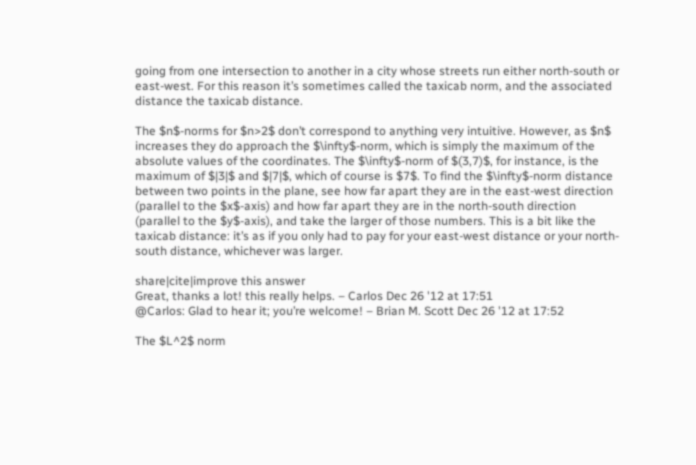going from one intersection to another in a city whose streets run either north-south or east-west. For this reason it’s sometimes called the taxicab norm, and the associated distance the taxicab distance.

The $n$-norms for $n>2$ don’t correspond to anything very intuitive. However, as $n$ increases they do approach the $\infty$-norm, which is simply the maximum of the absolute values of the coordinates. The $\infty$-norm of $(3,7)$, for instance, is the maximum of $|3|$ and $|7|$, which of course is $7$. To find the $\infty$-norm distance between two points in the plane, see how far apart they are in the east-west direction (parallel to the $x$-axis) and how far apart they are in the north-south direction (parallel to the $y$-axis), and take the larger of those numbers. This is a bit like the taxicab distance: it’s as if you only had to pay for your east-west distance or your north-south distance, whichever was larger.

share|cite|improve this answer
Great, thanks a lot! this really helps. – Carlos Dec 26 '12 at 17:51
@Carlos: Glad to hear it; you’re welcome! – Brian M. Scott Dec 26 '12 at 17:52

The $L^2$ norm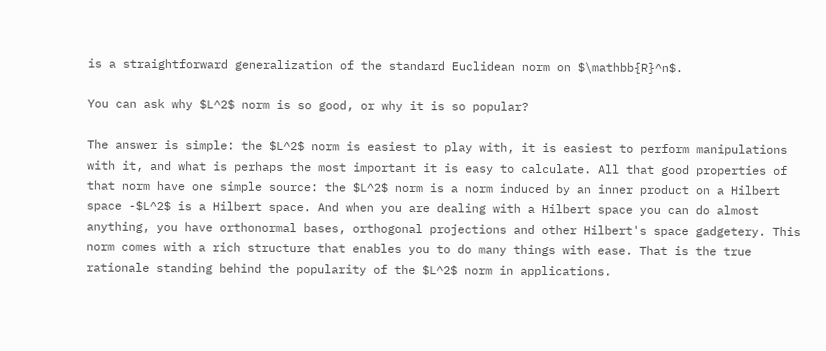is a straightforward generalization of the standard Euclidean norm on $\mathbb{R}^n$.

You can ask why $L^2$ norm is so good, or why it is so popular?

The answer is simple: the $L^2$ norm is easiest to play with, it is easiest to perform manipulations with it, and what is perhaps the most important it is easy to calculate. All that good properties of that norm have one simple source: the $L^2$ norm is a norm induced by an inner product on a Hilbert space -$L^2$ is a Hilbert space. And when you are dealing with a Hilbert space you can do almost anything, you have orthonormal bases, orthogonal projections and other Hilbert's space gadgetery. This norm comes with a rich structure that enables you to do many things with ease. That is the true rationale standing behind the popularity of the $L^2$ norm in applications.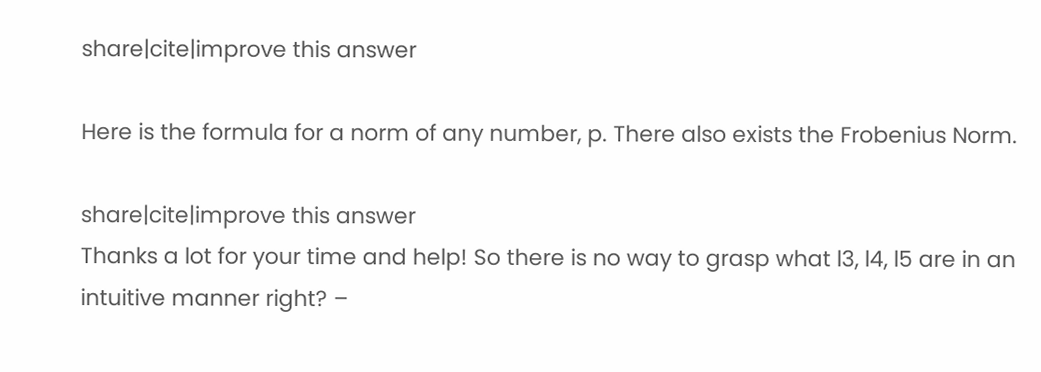share|cite|improve this answer

Here is the formula for a norm of any number, p. There also exists the Frobenius Norm.

share|cite|improve this answer
Thanks a lot for your time and help! So there is no way to grasp what l3, l4, l5 are in an intuitive manner right? –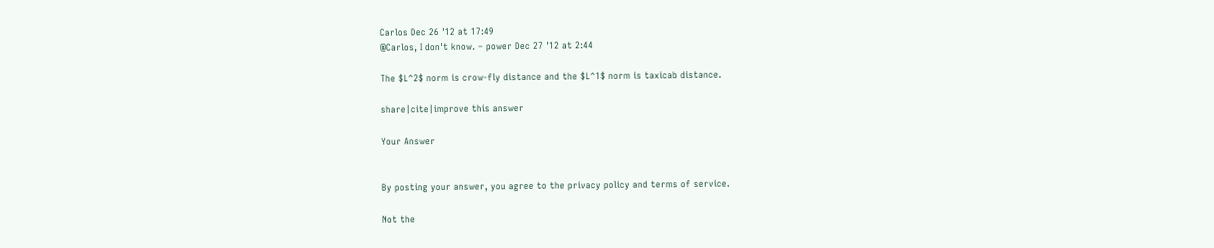Carlos Dec 26 '12 at 17:49
@Carlos, I don't know. – power Dec 27 '12 at 2:44

The $L^2$ norm is crow-fly distance and the $L^1$ norm is taxicab distance.

share|cite|improve this answer

Your Answer


By posting your answer, you agree to the privacy policy and terms of service.

Not the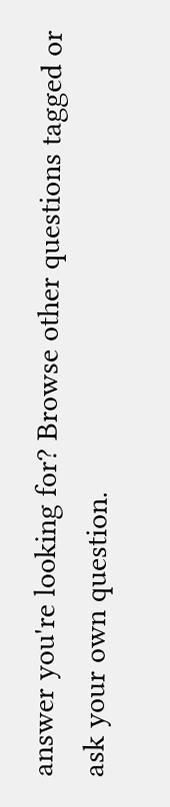answer you're looking for? Browse other questions tagged or ask your own question.